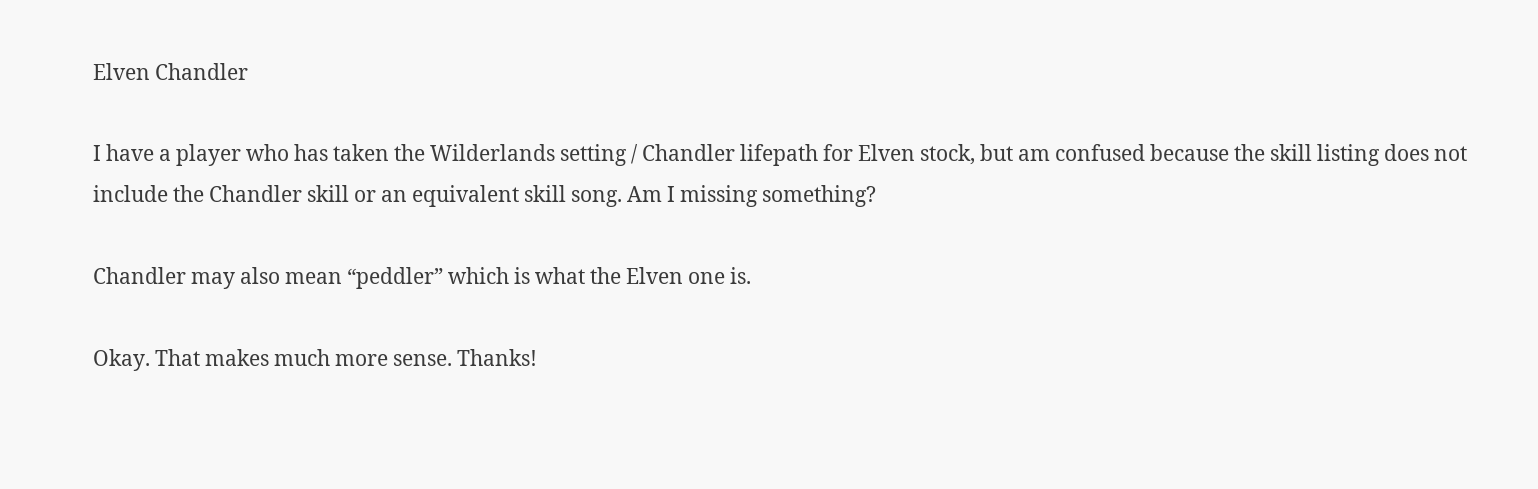Elven Chandler

I have a player who has taken the Wilderlands setting / Chandler lifepath for Elven stock, but am confused because the skill listing does not include the Chandler skill or an equivalent skill song. Am I missing something?

Chandler may also mean “peddler” which is what the Elven one is.

Okay. That makes much more sense. Thanks!